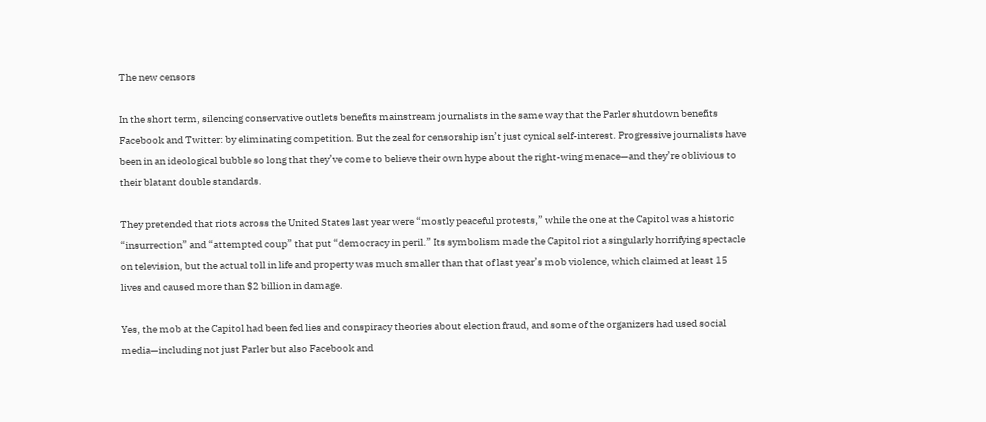The new censors

In the short term, silencing conservative outlets benefits mainstream journalists in the same way that the Parler shutdown benefits Facebook and Twitter: by eliminating competition. But the zeal for censorship isn’t just cynical self-interest. Progressive journalists have been in an ideological bubble so long that they’ve come to believe their own hype about the right-wing menace—and they’re oblivious to their blatant double standards.

They pretended that riots across the United States last year were “mostly peaceful protests,” while the one at the Capitol was a historic “insurrection” and “attempted coup” that put “democracy in peril.” Its symbolism made the Capitol riot a singularly horrifying spectacle on television, but the actual toll in life and property was much smaller than that of last year’s mob violence, which claimed at least 15 lives and caused more than $2 billion in damage.

Yes, the mob at the Capitol had been fed lies and conspiracy theories about election fraud, and some of the organizers had used social media—including not just Parler but also Facebook and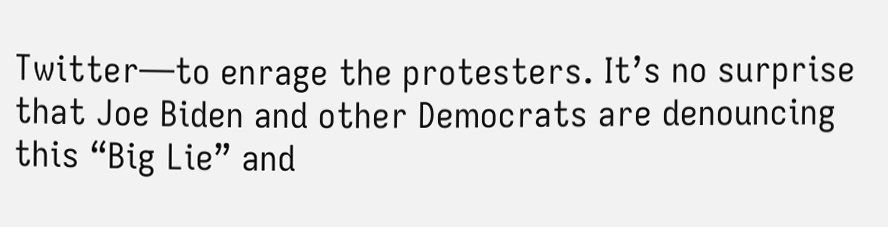Twitter—to enrage the protesters. It’s no surprise that Joe Biden and other Democrats are denouncing this “Big Lie” and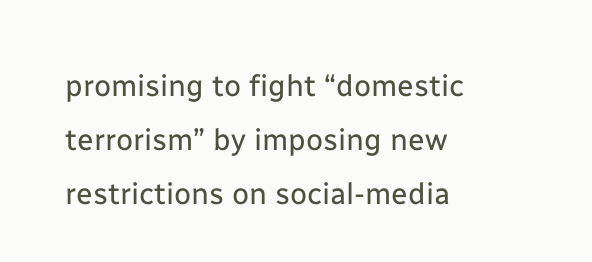promising to fight “domestic terrorism” by imposing new restrictions on social-media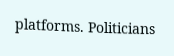platforms. Politicians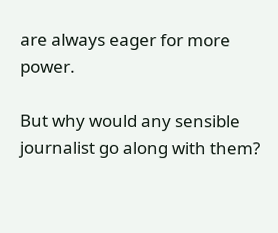are always eager for more power.

But why would any sensible journalist go along with them?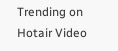Trending on Hotair Video